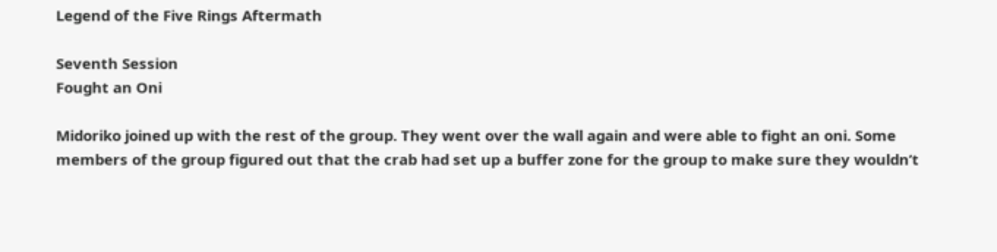Legend of the Five Rings Aftermath

Seventh Session
Fought an Oni

Midoriko joined up with the rest of the group. They went over the wall again and were able to fight an oni. Some members of the group figured out that the crab had set up a buffer zone for the group to make sure they wouldn’t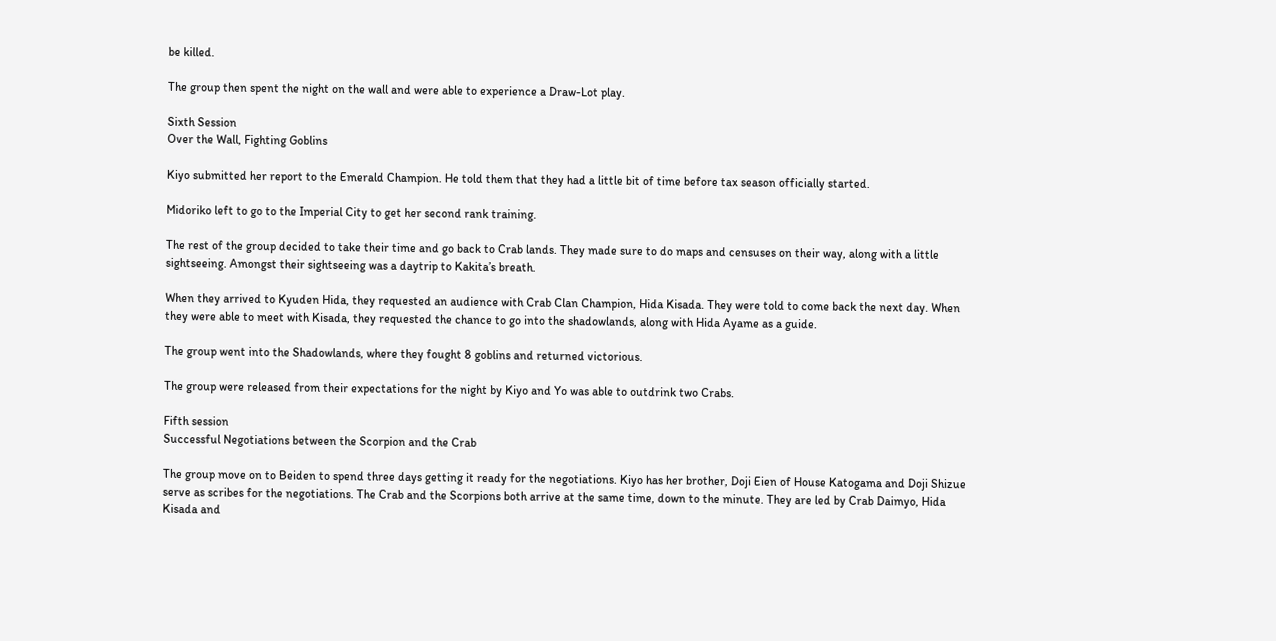be killed.

The group then spent the night on the wall and were able to experience a Draw-Lot play.

Sixth Session
Over the Wall, Fighting Goblins

Kiyo submitted her report to the Emerald Champion. He told them that they had a little bit of time before tax season officially started.

Midoriko left to go to the Imperial City to get her second rank training.

The rest of the group decided to take their time and go back to Crab lands. They made sure to do maps and censuses on their way, along with a little sightseeing. Amongst their sightseeing was a daytrip to Kakita’s breath.

When they arrived to Kyuden Hida, they requested an audience with Crab Clan Champion, Hida Kisada. They were told to come back the next day. When they were able to meet with Kisada, they requested the chance to go into the shadowlands, along with Hida Ayame as a guide.

The group went into the Shadowlands, where they fought 8 goblins and returned victorious.

The group were released from their expectations for the night by Kiyo and Yo was able to outdrink two Crabs.

Fifth session
Successful Negotiations between the Scorpion and the Crab

The group move on to Beiden to spend three days getting it ready for the negotiations. Kiyo has her brother, Doji Eien of House Katogama and Doji Shizue serve as scribes for the negotiations. The Crab and the Scorpions both arrive at the same time, down to the minute. They are led by Crab Daimyo, Hida Kisada and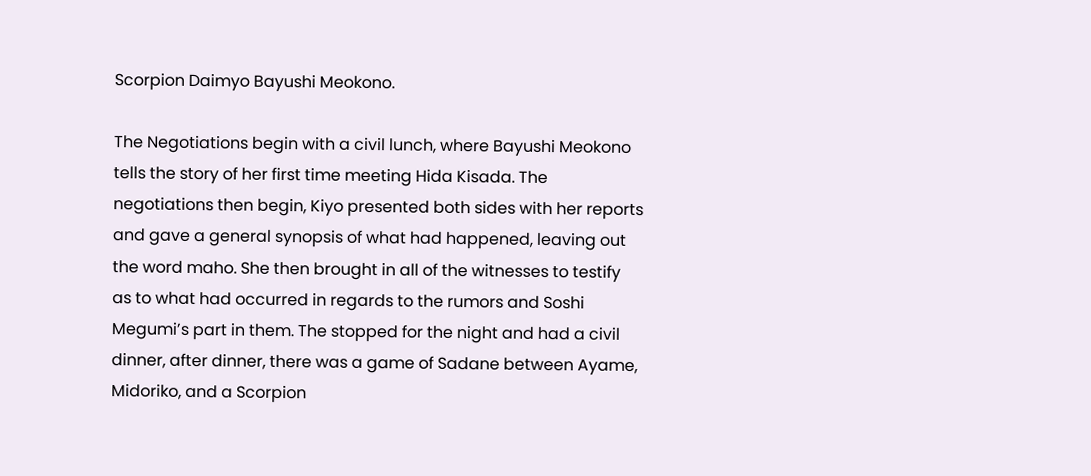Scorpion Daimyo Bayushi Meokono.

The Negotiations begin with a civil lunch, where Bayushi Meokono tells the story of her first time meeting Hida Kisada. The negotiations then begin, Kiyo presented both sides with her reports and gave a general synopsis of what had happened, leaving out the word maho. She then brought in all of the witnesses to testify as to what had occurred in regards to the rumors and Soshi Megumi’s part in them. The stopped for the night and had a civil dinner, after dinner, there was a game of Sadane between Ayame, Midoriko, and a Scorpion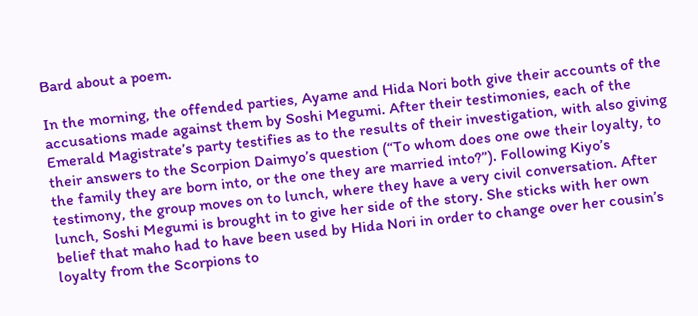Bard about a poem.

In the morning, the offended parties, Ayame and Hida Nori both give their accounts of the accusations made against them by Soshi Megumi. After their testimonies, each of the Emerald Magistrate’s party testifies as to the results of their investigation, with also giving their answers to the Scorpion Daimyo’s question (“To whom does one owe their loyalty, to the family they are born into, or the one they are married into?”). Following Kiyo’s testimony, the group moves on to lunch, where they have a very civil conversation. After lunch, Soshi Megumi is brought in to give her side of the story. She sticks with her own belief that maho had to have been used by Hida Nori in order to change over her cousin’s loyalty from the Scorpions to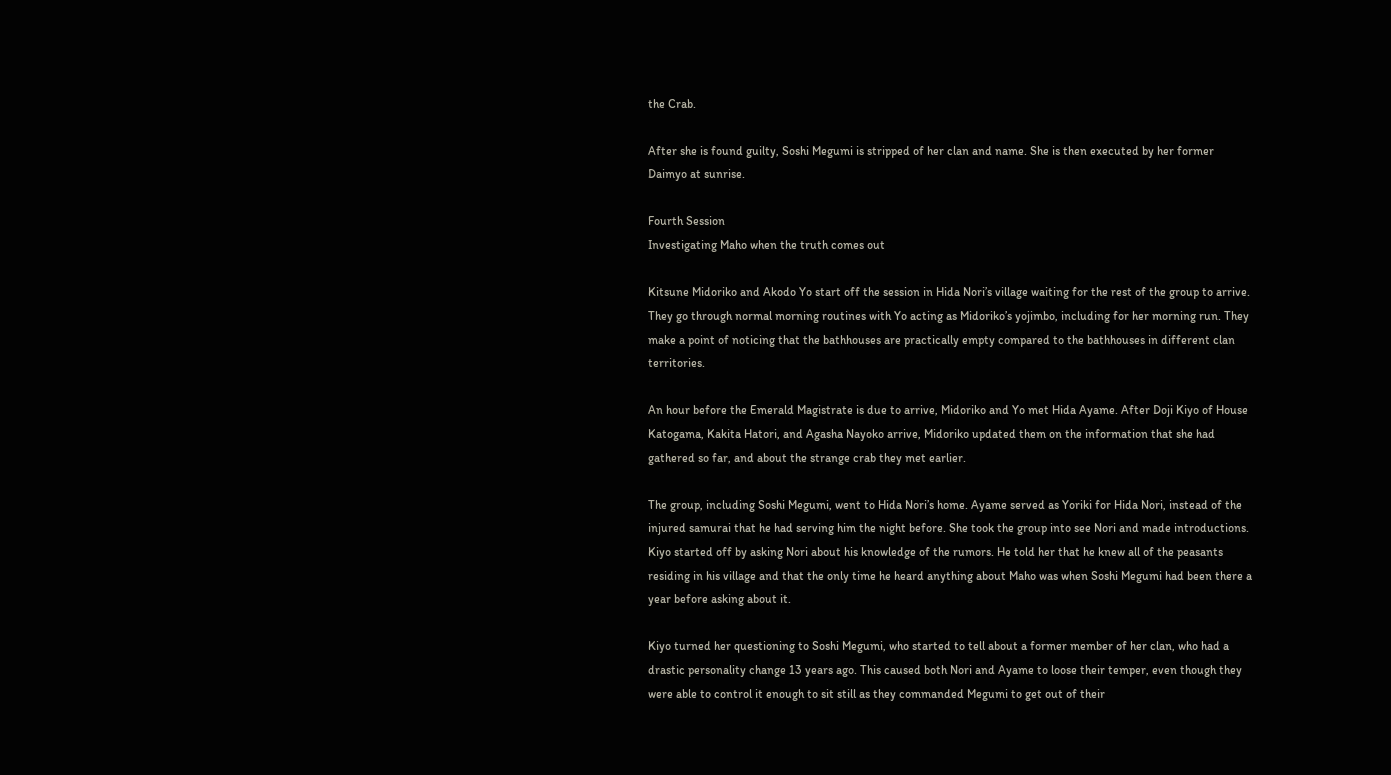the Crab.

After she is found guilty, Soshi Megumi is stripped of her clan and name. She is then executed by her former Daimyo at sunrise.

Fourth Session
Investigating Maho when the truth comes out

Kitsune Midoriko and Akodo Yo start off the session in Hida Nori’s village waiting for the rest of the group to arrive. They go through normal morning routines with Yo acting as Midoriko’s yojimbo, including for her morning run. They make a point of noticing that the bathhouses are practically empty compared to the bathhouses in different clan territories.

An hour before the Emerald Magistrate is due to arrive, Midoriko and Yo met Hida Ayame. After Doji Kiyo of House Katogama, Kakita Hatori, and Agasha Nayoko arrive, Midoriko updated them on the information that she had gathered so far, and about the strange crab they met earlier.

The group, including Soshi Megumi, went to Hida Nori’s home. Ayame served as Yoriki for Hida Nori, instead of the injured samurai that he had serving him the night before. She took the group into see Nori and made introductions. Kiyo started off by asking Nori about his knowledge of the rumors. He told her that he knew all of the peasants residing in his village and that the only time he heard anything about Maho was when Soshi Megumi had been there a year before asking about it.

Kiyo turned her questioning to Soshi Megumi, who started to tell about a former member of her clan, who had a drastic personality change 13 years ago. This caused both Nori and Ayame to loose their temper, even though they were able to control it enough to sit still as they commanded Megumi to get out of their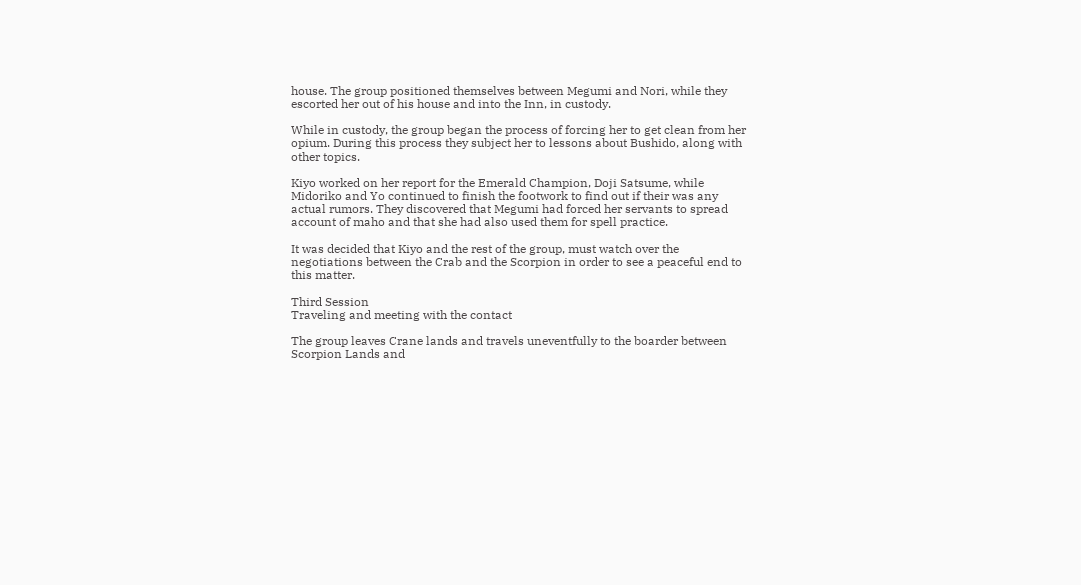house. The group positioned themselves between Megumi and Nori, while they escorted her out of his house and into the Inn, in custody.

While in custody, the group began the process of forcing her to get clean from her opium. During this process they subject her to lessons about Bushido, along with other topics.

Kiyo worked on her report for the Emerald Champion, Doji Satsume, while Midoriko and Yo continued to finish the footwork to find out if their was any actual rumors. They discovered that Megumi had forced her servants to spread account of maho and that she had also used them for spell practice.

It was decided that Kiyo and the rest of the group, must watch over the negotiations between the Crab and the Scorpion in order to see a peaceful end to this matter.

Third Session
Traveling and meeting with the contact

The group leaves Crane lands and travels uneventfully to the boarder between Scorpion Lands and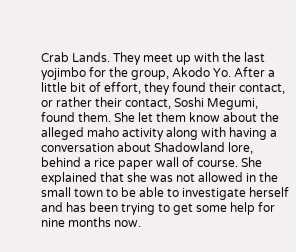Crab Lands. They meet up with the last yojimbo for the group, Akodo Yo. After a little bit of effort, they found their contact, or rather their contact, Soshi Megumi, found them. She let them know about the alleged maho activity along with having a conversation about Shadowland lore, behind a rice paper wall of course. She explained that she was not allowed in the small town to be able to investigate herself and has been trying to get some help for nine months now.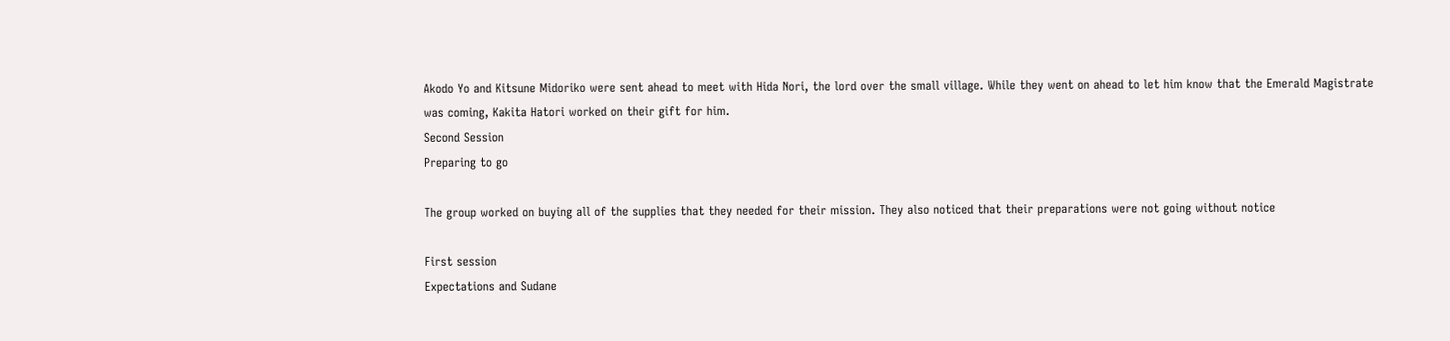Akodo Yo and Kitsune Midoriko were sent ahead to meet with Hida Nori, the lord over the small village. While they went on ahead to let him know that the Emerald Magistrate was coming, Kakita Hatori worked on their gift for him.
Second Session
Preparing to go

The group worked on buying all of the supplies that they needed for their mission. They also noticed that their preparations were not going without notice

First session
Expectations and Sudane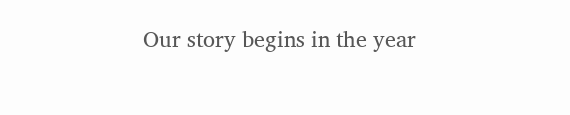Our story begins in the year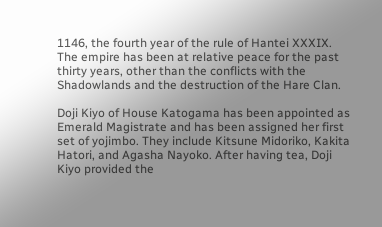1146, the fourth year of the rule of Hantei XXXIX. The empire has been at relative peace for the past thirty years, other than the conflicts with the Shadowlands and the destruction of the Hare Clan.

Doji Kiyo of House Katogama has been appointed as Emerald Magistrate and has been assigned her first set of yojimbo. They include Kitsune Midoriko, Kakita Hatori, and Agasha Nayoko. After having tea, Doji Kiyo provided the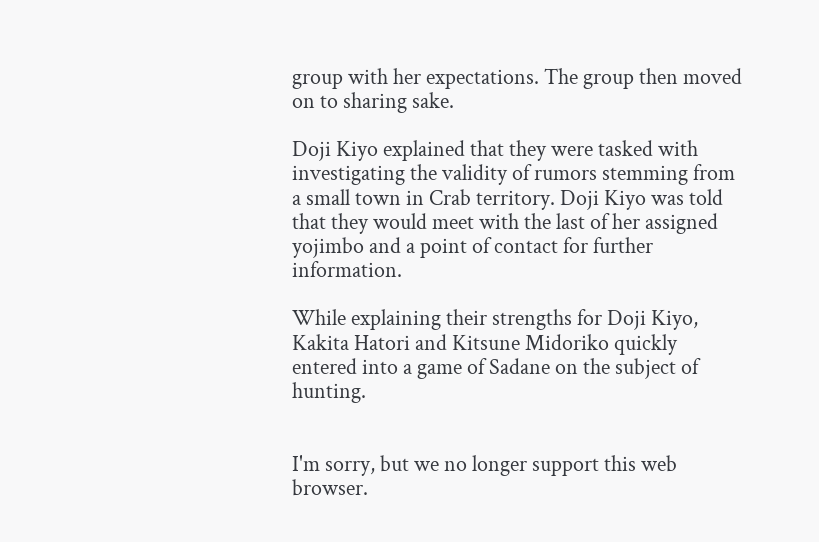group with her expectations. The group then moved on to sharing sake.

Doji Kiyo explained that they were tasked with investigating the validity of rumors stemming from a small town in Crab territory. Doji Kiyo was told that they would meet with the last of her assigned yojimbo and a point of contact for further information.

While explaining their strengths for Doji Kiyo, Kakita Hatori and Kitsune Midoriko quickly entered into a game of Sadane on the subject of hunting.


I'm sorry, but we no longer support this web browser.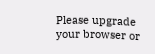Please upgrade your browser or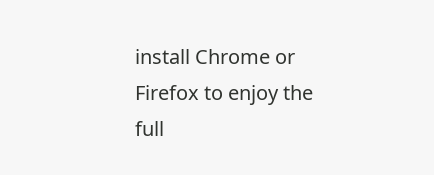install Chrome or Firefox to enjoy the full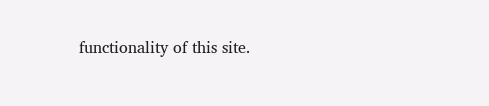functionality of this site.